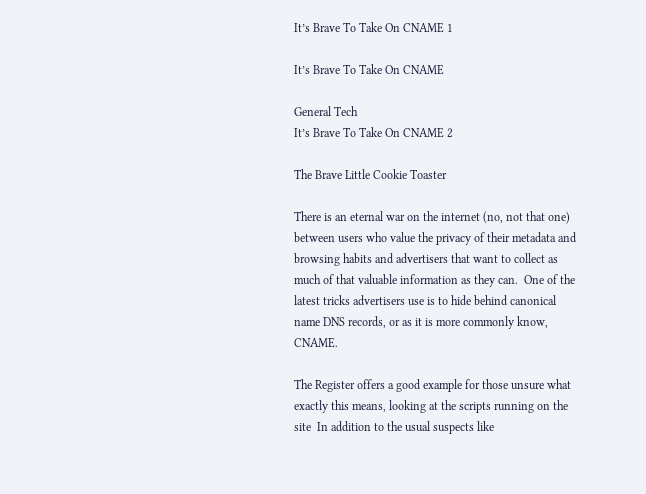It’s Brave To Take On CNAME 1

It’s Brave To Take On CNAME

General Tech
It’s Brave To Take On CNAME 2

The Brave Little Cookie Toaster

There is an eternal war on the internet (no, not that one) between users who value the privacy of their metadata and browsing habits and advertisers that want to collect as much of that valuable information as they can.  One of the latest tricks advertisers use is to hide behind canonical name DNS records, or as it is more commonly know, CNAME.

The Register offers a good example for those unsure what exactly this means, looking at the scripts running on the site  In addition to the usual suspects like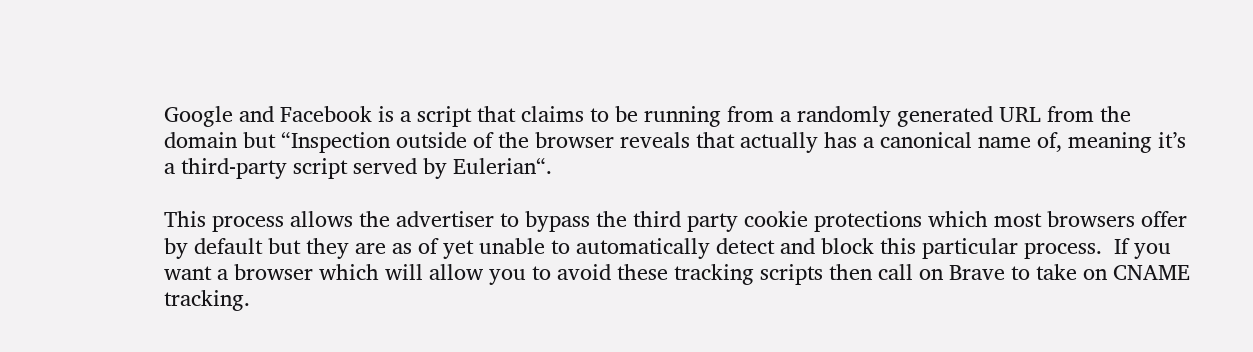Google and Facebook is a script that claims to be running from a randomly generated URL from the domain but “Inspection outside of the browser reveals that actually has a canonical name of, meaning it’s a third-party script served by Eulerian“.

This process allows the advertiser to bypass the third party cookie protections which most browsers offer by default but they are as of yet unable to automatically detect and block this particular process.  If you want a browser which will allow you to avoid these tracking scripts then call on Brave to take on CNAME tracking.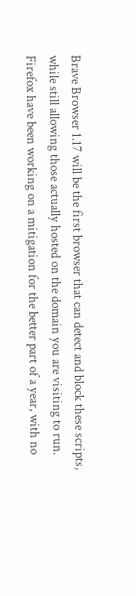Brave Browser 1.17 will be the first browser that can detect and block these scripts, while still allowing those actually hosted on the domain you are visiting to run.  Firefox have been working on a mitigation for the better part of a year, with no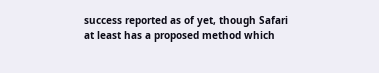success reported as of yet, though Safari at least has a proposed method which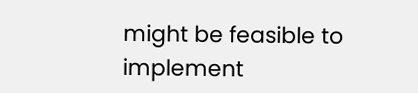might be feasible to implement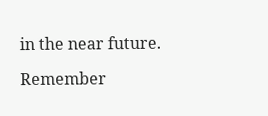in the near future.

Remember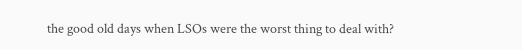the good old days when LSOs were the worst thing to deal with?